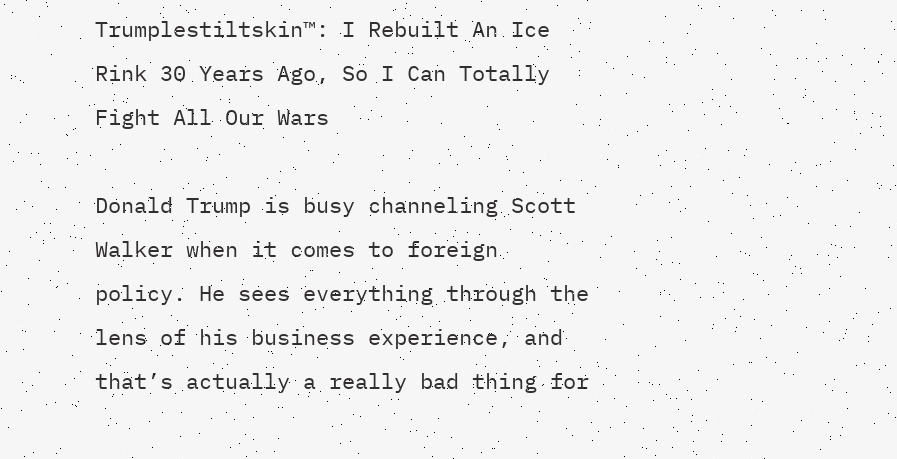Trumplestiltskin™: I Rebuilt An Ice Rink 30 Years Ago, So I Can Totally Fight All Our Wars

Donald Trump is busy channeling Scott Walker when it comes to foreign policy. He sees everything through the lens of his business experience, and that’s actually a really bad thing for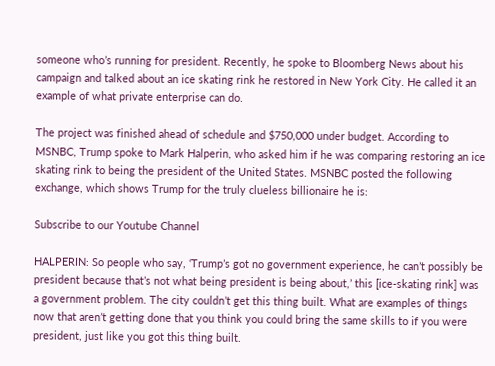someone who’s running for president. Recently, he spoke to Bloomberg News about his campaign and talked about an ice skating rink he restored in New York City. He called it an example of what private enterprise can do.

The project was finished ahead of schedule and $750,000 under budget. According to MSNBC, Trump spoke to Mark Halperin, who asked him if he was comparing restoring an ice skating rink to being the president of the United States. MSNBC posted the following exchange, which shows Trump for the truly clueless billionaire he is:

Subscribe to our Youtube Channel

HALPERIN: So people who say, ‘Trump’s got no government experience, he can’t possibly be president because that’s not what being president is being about,’ this [ice-skating rink] was a government problem. The city couldn’t get this thing built. What are examples of things now that aren’t getting done that you think you could bring the same skills to if you were president, just like you got this thing built.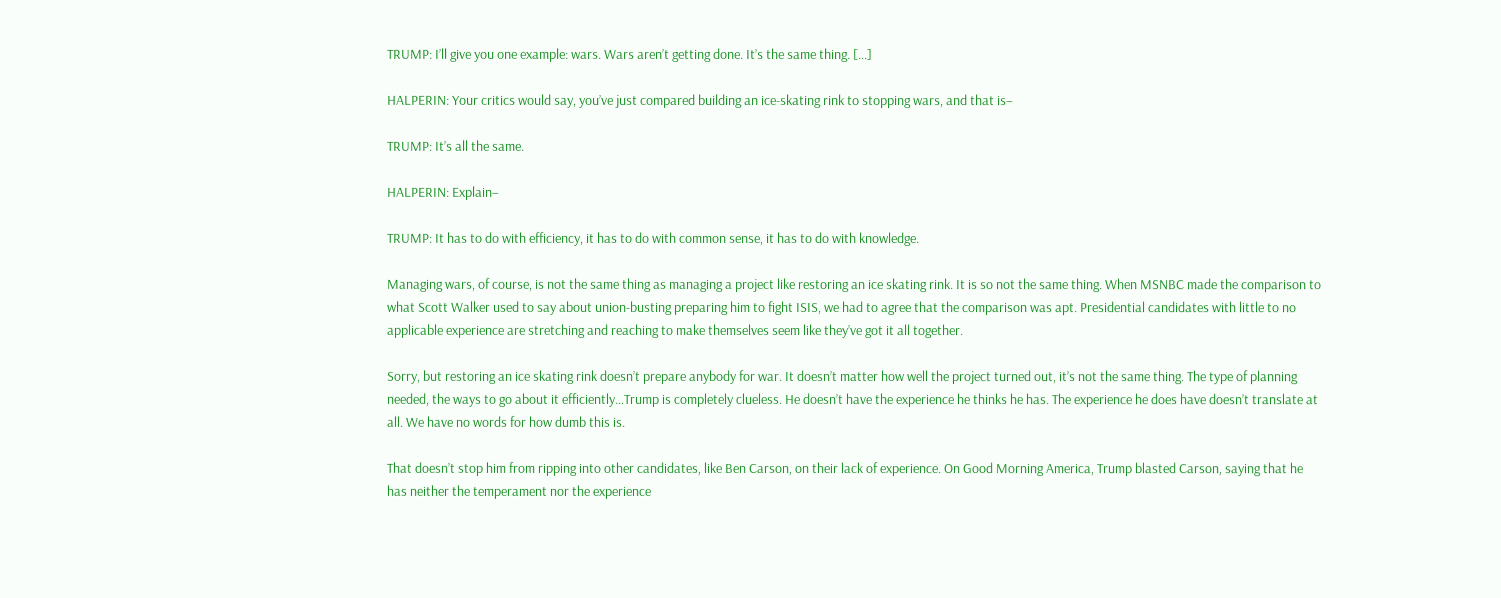TRUMP: I’ll give you one example: wars. Wars aren’t getting done. It’s the same thing. […]

HALPERIN: Your critics would say, you’ve just compared building an ice-skating rink to stopping wars, and that is–

TRUMP: It’s all the same.

HALPERIN: Explain–

TRUMP: It has to do with efficiency, it has to do with common sense, it has to do with knowledge.

Managing wars, of course, is not the same thing as managing a project like restoring an ice skating rink. It is so not the same thing. When MSNBC made the comparison to what Scott Walker used to say about union-busting preparing him to fight ISIS, we had to agree that the comparison was apt. Presidential candidates with little to no applicable experience are stretching and reaching to make themselves seem like they’ve got it all together.

Sorry, but restoring an ice skating rink doesn’t prepare anybody for war. It doesn’t matter how well the project turned out, it’s not the same thing. The type of planning needed, the ways to go about it efficiently…Trump is completely clueless. He doesn’t have the experience he thinks he has. The experience he does have doesn’t translate at all. We have no words for how dumb this is.

That doesn’t stop him from ripping into other candidates, like Ben Carson, on their lack of experience. On Good Morning America, Trump blasted Carson, saying that he has neither the temperament nor the experience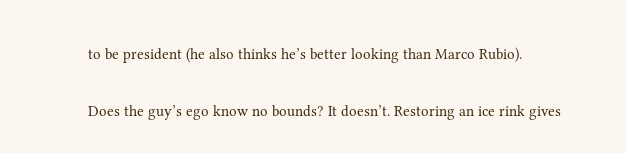to be president (he also thinks he’s better looking than Marco Rubio).

Does the guy’s ego know no bounds? It doesn’t. Restoring an ice rink gives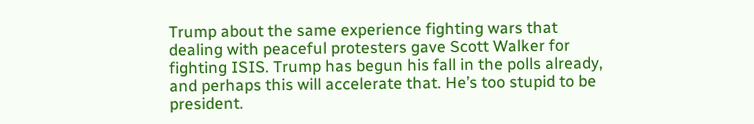Trump about the same experience fighting wars that dealing with peaceful protesters gave Scott Walker for fighting ISIS. Trump has begun his fall in the polls already, and perhaps this will accelerate that. He’s too stupid to be president.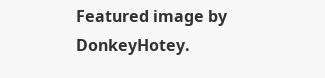Featured image by DonkeyHotey.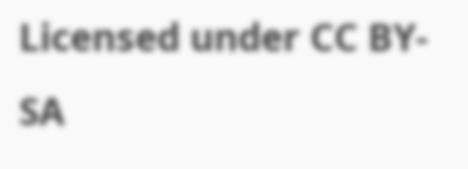Licensed under CC BY-SA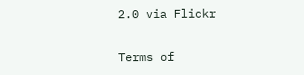2.0 via Flickr

Terms of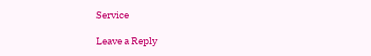Service

Leave a Reply